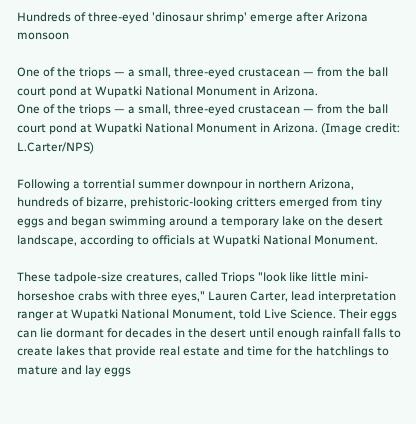Hundreds of three-eyed 'dinosaur shrimp' emerge after Arizona monsoon

One of the triops — a small, three-eyed crustacean — from the ball court pond at Wupatki National Monument in Arizona.
One of the triops — a small, three-eyed crustacean — from the ball court pond at Wupatki National Monument in Arizona. (Image credit: L.Carter/NPS)

Following a torrential summer downpour in northern Arizona, hundreds of bizarre, prehistoric-looking critters emerged from tiny eggs and began swimming around a temporary lake on the desert landscape, according to officials at Wupatki National Monument.

These tadpole-size creatures, called Triops "look like little mini-horseshoe crabs with three eyes," Lauren Carter, lead interpretation ranger at Wupatki National Monument, told Live Science. Their eggs can lie dormant for decades in the desert until enough rainfall falls to create lakes that provide real estate and time for the hatchlings to mature and lay eggs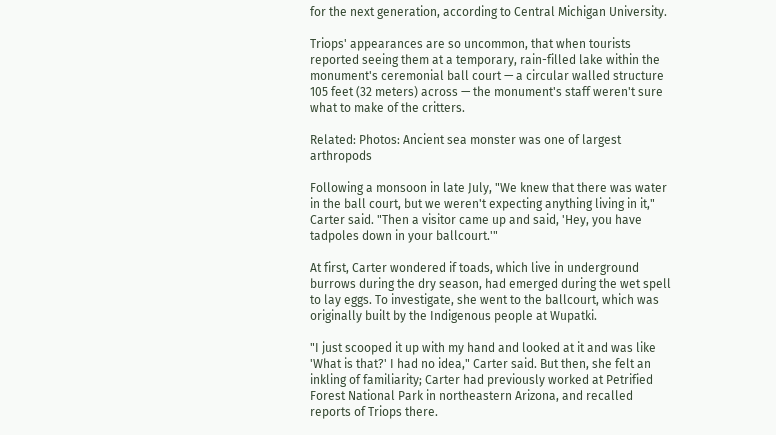for the next generation, according to Central Michigan University.

Triops' appearances are so uncommon, that when tourists reported seeing them at a temporary, rain-filled lake within the monument's ceremonial ball court — a circular walled structure 105 feet (32 meters) across — the monument's staff weren't sure what to make of the critters.

Related: Photos: Ancient sea monster was one of largest arthropods

Following a monsoon in late July, "We knew that there was water in the ball court, but we weren't expecting anything living in it," Carter said. "Then a visitor came up and said, 'Hey, you have tadpoles down in your ballcourt.'"

At first, Carter wondered if toads, which live in underground burrows during the dry season, had emerged during the wet spell to lay eggs. To investigate, she went to the ballcourt, which was originally built by the Indigenous people at Wupatki.

"I just scooped it up with my hand and looked at it and was like 'What is that?' I had no idea," Carter said. But then, she felt an inkling of familiarity; Carter had previously worked at Petrified Forest National Park in northeastern Arizona, and recalled reports of Triops there.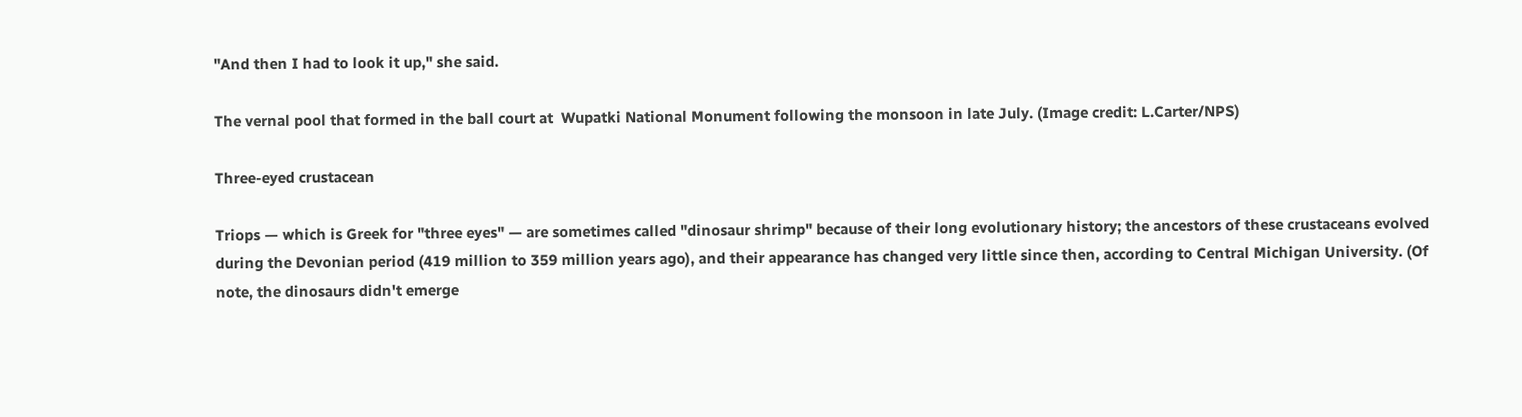"And then I had to look it up," she said.

The vernal pool that formed in the ball court at  Wupatki National Monument following the monsoon in late July. (Image credit: L.Carter/NPS)

Three-eyed crustacean

Triops — which is Greek for "three eyes" — are sometimes called "dinosaur shrimp" because of their long evolutionary history; the ancestors of these crustaceans evolved during the Devonian period (419 million to 359 million years ago), and their appearance has changed very little since then, according to Central Michigan University. (Of note, the dinosaurs didn't emerge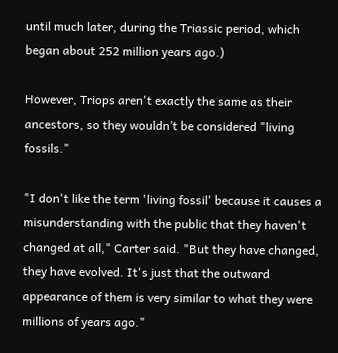until much later, during the Triassic period, which began about 252 million years ago.)

However, Triops aren't exactly the same as their ancestors, so they wouldn’t be considered "living fossils."

"I don't like the term 'living fossil' because it causes a misunderstanding with the public that they haven't changed at all," Carter said. "But they have changed, they have evolved. It's just that the outward appearance of them is very similar to what they were millions of years ago."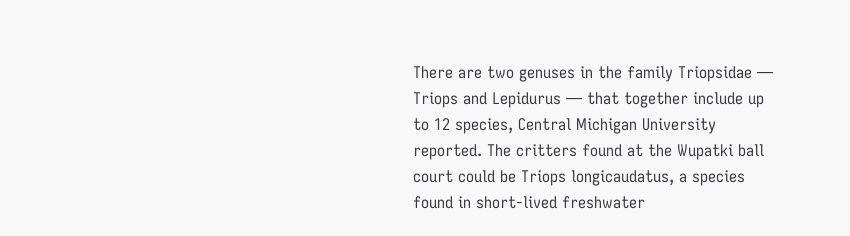There are two genuses in the family Triopsidae — Triops and Lepidurus — that together include up to 12 species, Central Michigan University reported. The critters found at the Wupatki ball court could be Triops longicaudatus, a species found in short-lived freshwater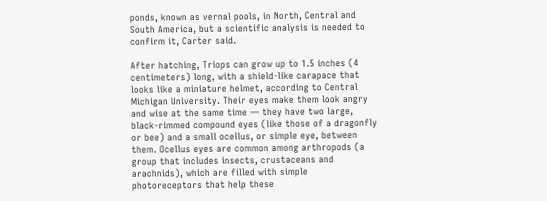ponds, known as vernal pools, in North, Central and South America, but a scientific analysis is needed to confirm it, Carter said.

After hatching, Triops can grow up to 1.5 inches (4 centimeters) long, with a shield-like carapace that looks like a miniature helmet, according to Central Michigan University. Their eyes make them look angry and wise at the same time — they have two large, black-rimmed compound eyes (like those of a dragonfly or bee) and a small ocellus, or simple eye, between them. Ocellus eyes are common among arthropods (a group that includes insects, crustaceans and arachnids), which are filled with simple photoreceptors that help these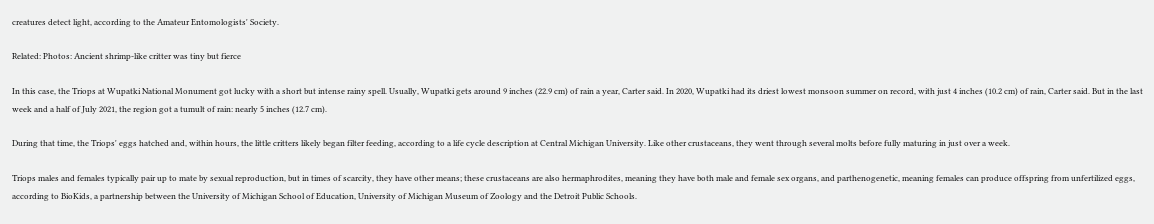creatures detect light, according to the Amateur Entomologists' Society.

Related: Photos: Ancient shrimp-like critter was tiny but fierce

In this case, the Triops at Wupatki National Monument got lucky with a short but intense rainy spell. Usually, Wupatki gets around 9 inches (22.9 cm) of rain a year, Carter said. In 2020, Wupatki had its driest lowest monsoon summer on record, with just 4 inches (10.2 cm) of rain, Carter said. But in the last week and a half of July 2021, the region got a tumult of rain: nearly 5 inches (12.7 cm).

During that time, the Triops' eggs hatched and, within hours, the little critters likely began filter feeding, according to a life cycle description at Central Michigan University. Like other crustaceans, they went through several molts before fully maturing in just over a week.

Triops males and females typically pair up to mate by sexual reproduction, but in times of scarcity, they have other means; these crustaceans are also hermaphrodites, meaning they have both male and female sex organs, and parthenogenetic, meaning females can produce offspring from unfertilized eggs, according to BioKids, a partnership between the University of Michigan School of Education, University of Michigan Museum of Zoology and the Detroit Public Schools.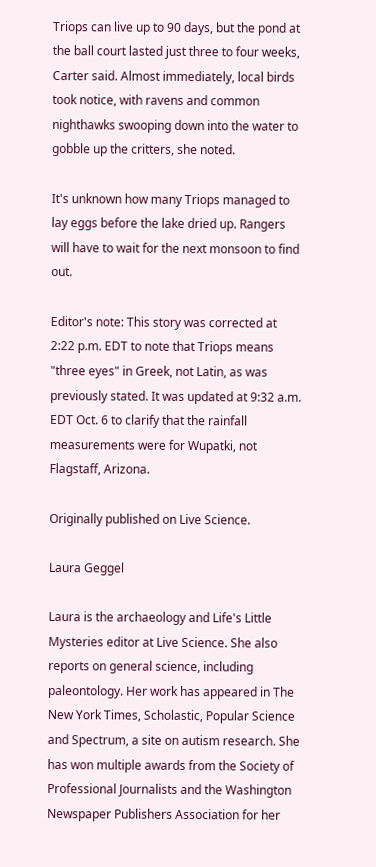Triops can live up to 90 days, but the pond at the ball court lasted just three to four weeks, Carter said. Almost immediately, local birds took notice, with ravens and common nighthawks swooping down into the water to gobble up the critters, she noted.

It's unknown how many Triops managed to lay eggs before the lake dried up. Rangers will have to wait for the next monsoon to find out.

Editor's note: This story was corrected at 2:22 p.m. EDT to note that Triops means "three eyes" in Greek, not Latin, as was previously stated. It was updated at 9:32 a.m. EDT Oct. 6 to clarify that the rainfall measurements were for Wupatki, not Flagstaff, Arizona.

Originally published on Live Science.

Laura Geggel

Laura is the archaeology and Life's Little Mysteries editor at Live Science. She also reports on general science, including paleontology. Her work has appeared in The New York Times, Scholastic, Popular Science and Spectrum, a site on autism research. She has won multiple awards from the Society of Professional Journalists and the Washington Newspaper Publishers Association for her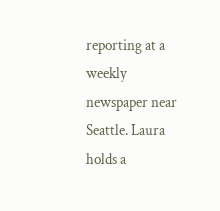reporting at a weekly newspaper near Seattle. Laura holds a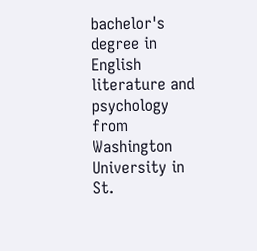bachelor's degree in English literature and psychology from Washington University in St.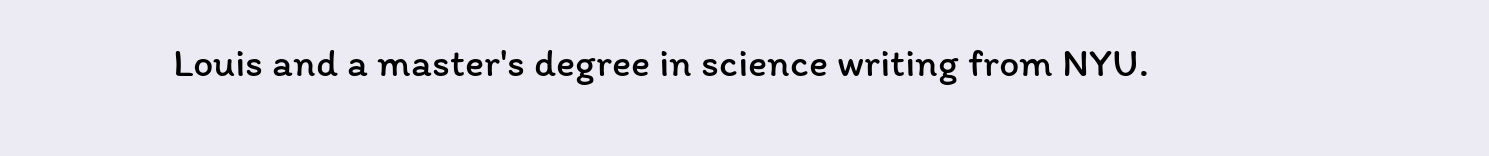Louis and a master's degree in science writing from NYU.